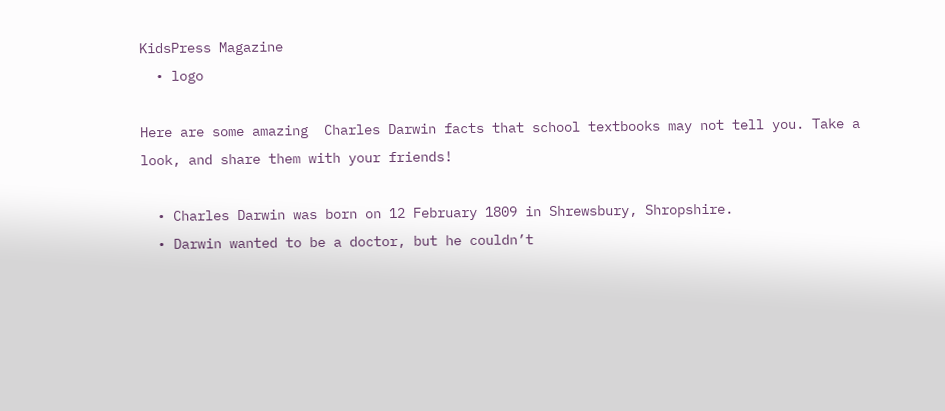KidsPress Magazine
  • logo

Here are some amazing  Charles Darwin facts that school textbooks may not tell you. Take a look, and share them with your friends!

  • Charles Darwin was born on 12 February 1809 in Shrewsbury, Shropshire.
  • Darwin wanted to be a doctor, but he couldn’t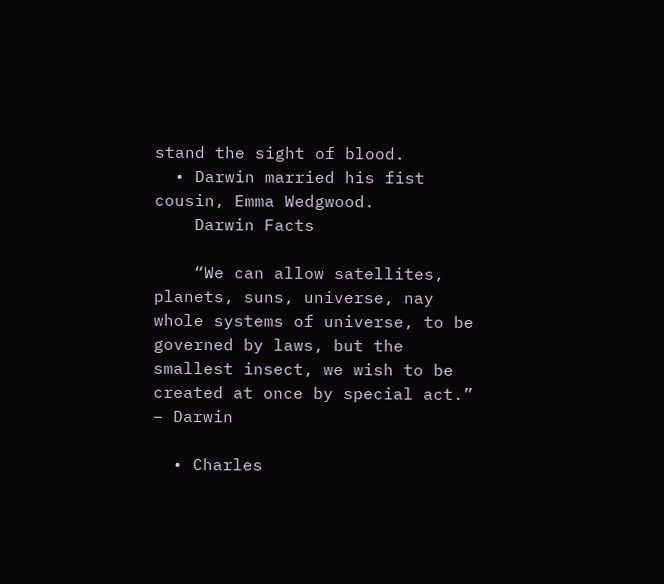stand the sight of blood.
  • Darwin married his fist cousin, Emma Wedgwood.
    Darwin Facts

    “We can allow satellites, planets, suns, universe, nay whole systems of universe, to be governed by laws, but the smallest insect, we wish to be created at once by special act.” – Darwin

  • Charles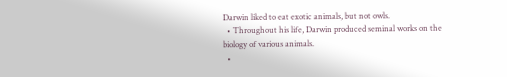Darwin liked to eat exotic animals, but not owls.
  • Throughout his life, Darwin produced seminal works on the biology of various animals.
  •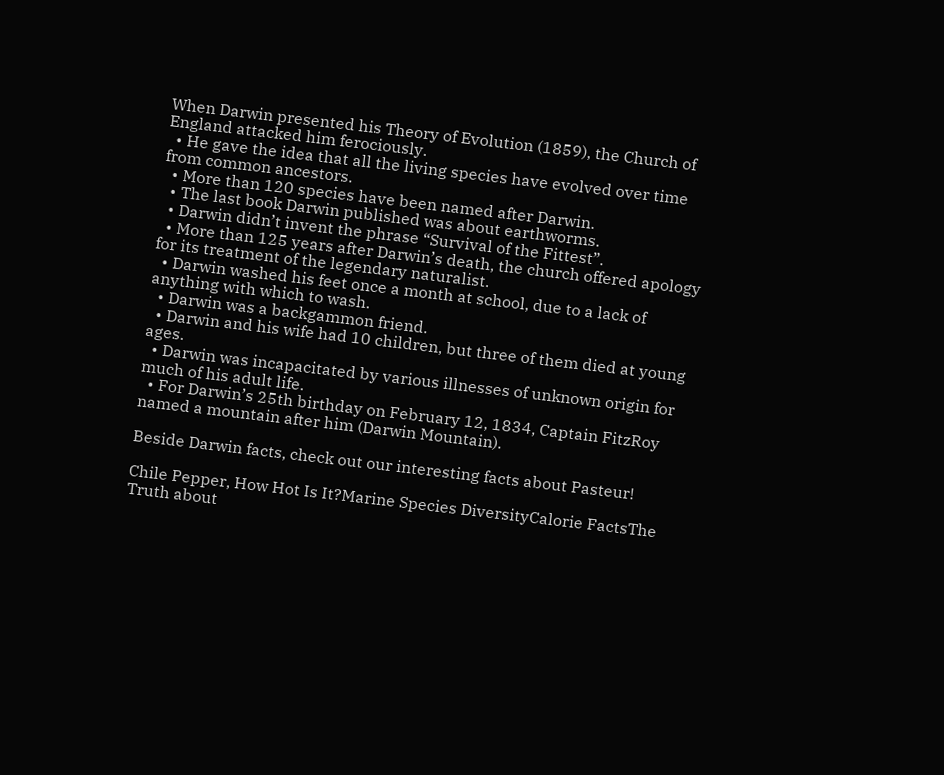When Darwin presented his Theory of Evolution (1859), the Church of England attacked him ferociously.
  • He gave the idea that all the living species have evolved over time from common ancestors.
  • More than 120 species have been named after Darwin.
  • The last book Darwin published was about earthworms.
  • Darwin didn’t invent the phrase “Survival of the Fittest”.
  • More than 125 years after Darwin’s death, the church offered apology for its treatment of the legendary naturalist.
  • Darwin washed his feet once a month at school, due to a lack of anything with which to wash.
  • Darwin was a backgammon friend.
  • Darwin and his wife had 10 children, but three of them died at young ages.
  • Darwin was incapacitated by various illnesses of unknown origin for much of his adult life.
  • For Darwin’s 25th birthday on February 12, 1834, Captain FitzRoy named a mountain after him (Darwin Mountain).

Beside Darwin facts, check out our interesting facts about Pasteur!

Chile Pepper, How Hot Is It?Marine Species DiversityCalorie FactsThe Truth about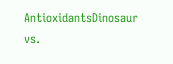AntioxidantsDinosaur vs.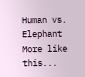Human vs. Elephant
More like this...